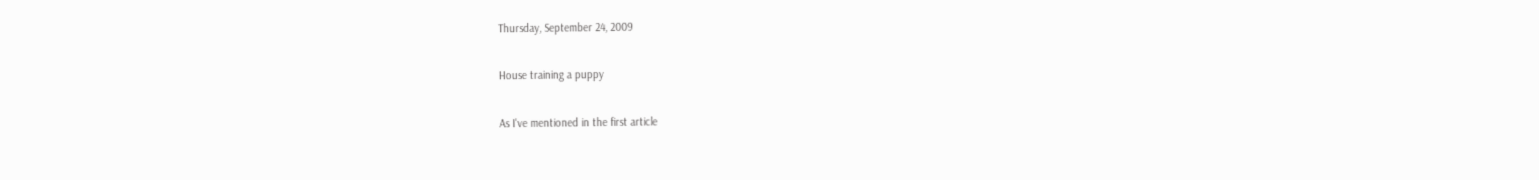Thursday, September 24, 2009

House training a puppy

As I've mentioned in the first article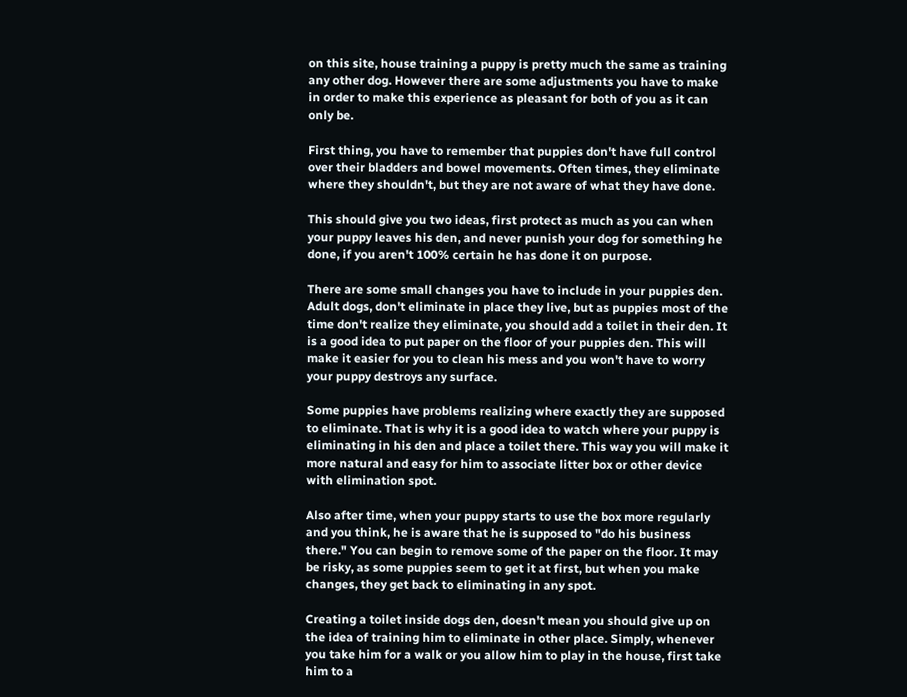on this site, house training a puppy is pretty much the same as training any other dog. However there are some adjustments you have to make in order to make this experience as pleasant for both of you as it can only be.

First thing, you have to remember that puppies don't have full control over their bladders and bowel movements. Often times, they eliminate where they shouldn't, but they are not aware of what they have done.

This should give you two ideas, first protect as much as you can when your puppy leaves his den, and never punish your dog for something he done, if you aren't 100% certain he has done it on purpose.

There are some small changes you have to include in your puppies den. Adult dogs, don't eliminate in place they live, but as puppies most of the time don't realize they eliminate, you should add a toilet in their den. It is a good idea to put paper on the floor of your puppies den. This will make it easier for you to clean his mess and you won't have to worry your puppy destroys any surface.

Some puppies have problems realizing where exactly they are supposed to eliminate. That is why it is a good idea to watch where your puppy is eliminating in his den and place a toilet there. This way you will make it more natural and easy for him to associate litter box or other device with elimination spot.

Also after time, when your puppy starts to use the box more regularly and you think, he is aware that he is supposed to "do his business there." You can begin to remove some of the paper on the floor. It may be risky, as some puppies seem to get it at first, but when you make changes, they get back to eliminating in any spot.

Creating a toilet inside dogs den, doesn't mean you should give up on the idea of training him to eliminate in other place. Simply, whenever you take him for a walk or you allow him to play in the house, first take him to a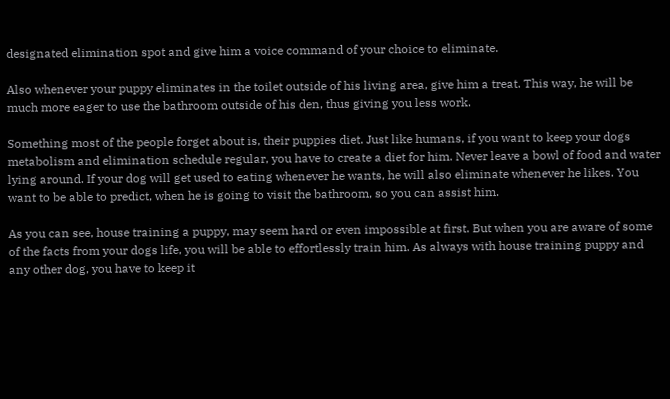designated elimination spot and give him a voice command of your choice to eliminate.

Also whenever your puppy eliminates in the toilet outside of his living area, give him a treat. This way, he will be much more eager to use the bathroom outside of his den, thus giving you less work.

Something most of the people forget about is, their puppies diet. Just like humans, if you want to keep your dogs metabolism and elimination schedule regular, you have to create a diet for him. Never leave a bowl of food and water lying around. If your dog will get used to eating whenever he wants, he will also eliminate whenever he likes. You want to be able to predict, when he is going to visit the bathroom, so you can assist him.

As you can see, house training a puppy, may seem hard or even impossible at first. But when you are aware of some of the facts from your dogs life, you will be able to effortlessly train him. As always with house training puppy and any other dog, you have to keep it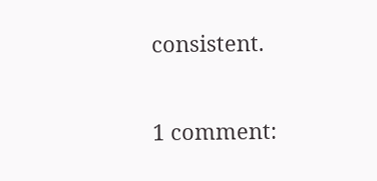consistent.

1 comment: